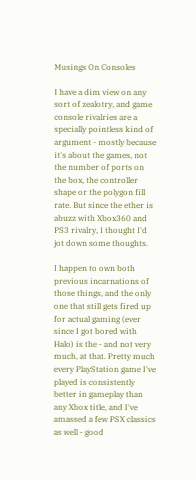Musings On Consoles

I have a dim view on any sort of zealotry, and game console rivalries are a specially pointless kind of argument - mostly because it's about the games, not the number of ports on the box, the controller shape or the polygon fill rate. But since the ether is abuzz with Xbox360 and PS3 rivalry, I thought I'd jot down some thoughts.

I happen to own both previous incarnations of those things, and the only one that still gets fired up for actual gaming (ever since I got bored with Halo) is the - and not very much, at that. Pretty much every PlayStation game I've played is consistently better in gameplay than any Xbox title, and I've amassed a few PSX classics as well - good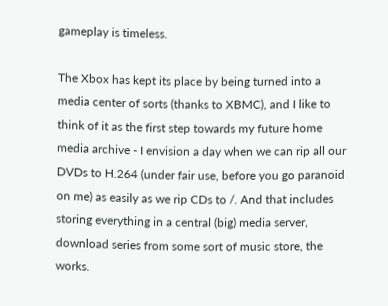gameplay is timeless.

The Xbox has kept its place by being turned into a media center of sorts (thanks to XBMC), and I like to think of it as the first step towards my future home media archive - I envision a day when we can rip all our DVDs to H.264 (under fair use, before you go paranoid on me) as easily as we rip CDs to /. And that includes storing everything in a central (big) media server, download series from some sort of music store, the works.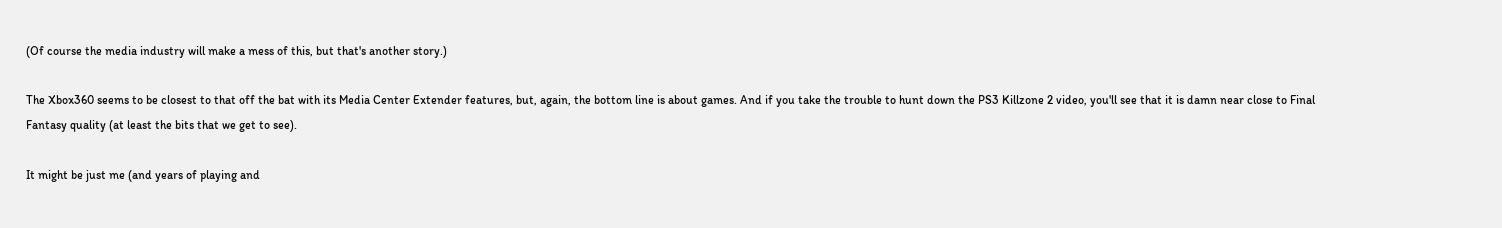(Of course the media industry will make a mess of this, but that's another story.)

The Xbox360 seems to be closest to that off the bat with its Media Center Extender features, but, again, the bottom line is about games. And if you take the trouble to hunt down the PS3 Killzone 2 video, you'll see that it is damn near close to Final Fantasy quality (at least the bits that we get to see).

It might be just me (and years of playing and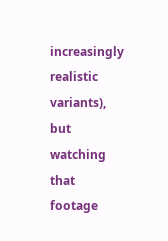increasingly realistic variants), but watching that footage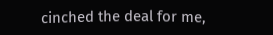cinched the deal for me,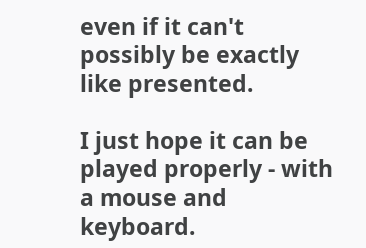even if it can't possibly be exactly like presented.

I just hope it can be played properly - with a mouse and keyboard.